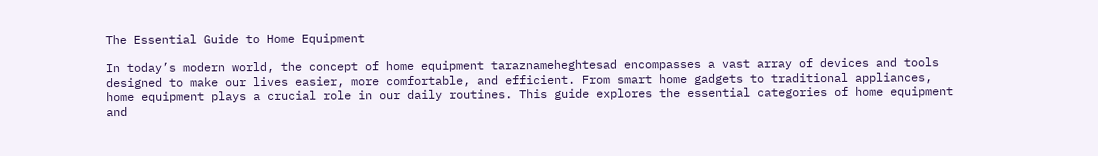The Essential Guide to Home Equipment

In today’s modern world, the concept of home equipment taraznameheghtesad encompasses a vast array of devices and tools designed to make our lives easier, more comfortable, and efficient. From smart home gadgets to traditional appliances, home equipment plays a crucial role in our daily routines. This guide explores the essential categories of home equipment and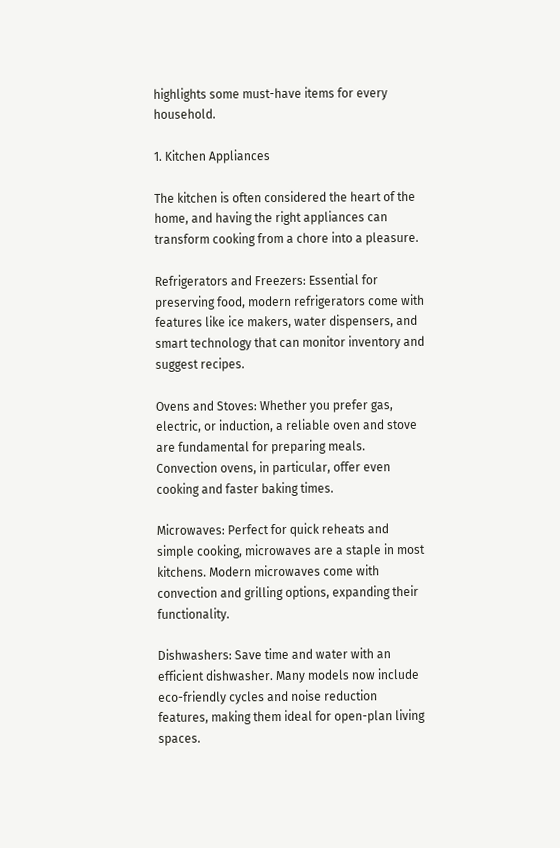highlights some must-have items for every household.

1. Kitchen Appliances

The kitchen is often considered the heart of the home, and having the right appliances can transform cooking from a chore into a pleasure.

Refrigerators and Freezers: Essential for preserving food, modern refrigerators come with features like ice makers, water dispensers, and smart technology that can monitor inventory and suggest recipes.

Ovens and Stoves: Whether you prefer gas, electric, or induction, a reliable oven and stove are fundamental for preparing meals. Convection ovens, in particular, offer even cooking and faster baking times.

Microwaves: Perfect for quick reheats and simple cooking, microwaves are a staple in most kitchens. Modern microwaves come with convection and grilling options, expanding their functionality.

Dishwashers: Save time and water with an efficient dishwasher. Many models now include eco-friendly cycles and noise reduction features, making them ideal for open-plan living spaces.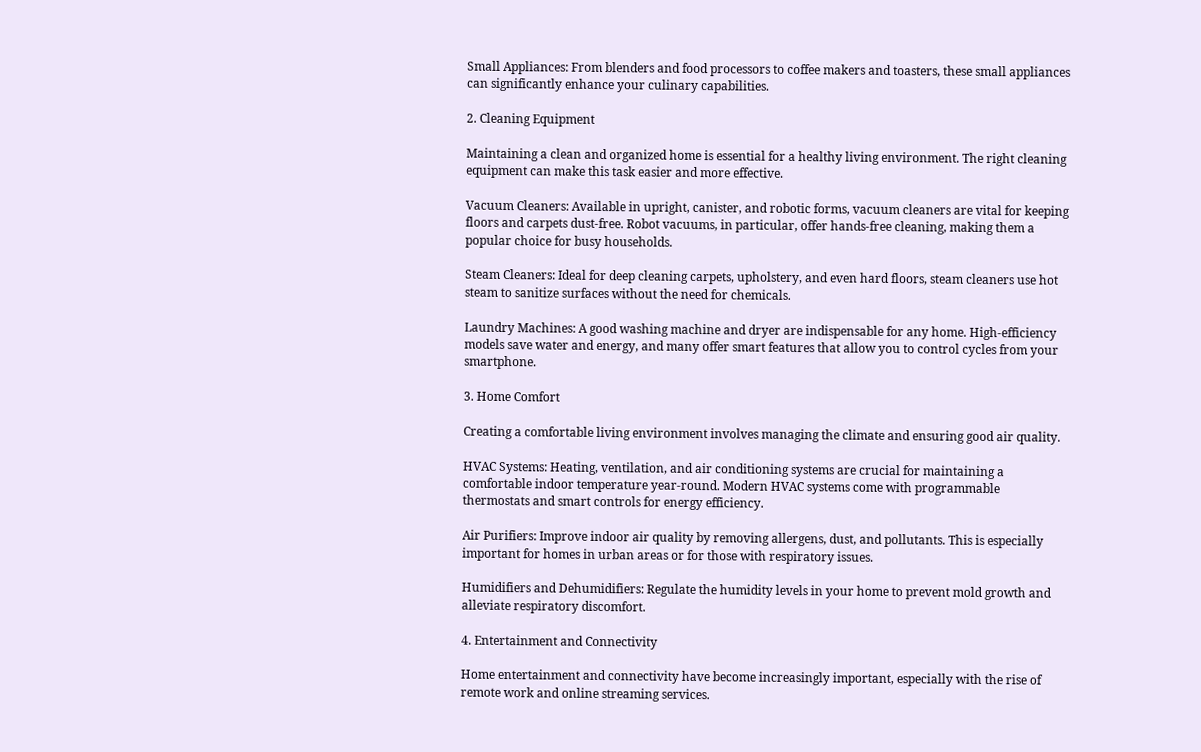Small Appliances: From blenders and food processors to coffee makers and toasters, these small appliances can significantly enhance your culinary capabilities.

2. Cleaning Equipment

Maintaining a clean and organized home is essential for a healthy living environment. The right cleaning equipment can make this task easier and more effective.

Vacuum Cleaners: Available in upright, canister, and robotic forms, vacuum cleaners are vital for keeping floors and carpets dust-free. Robot vacuums, in particular, offer hands-free cleaning, making them a popular choice for busy households.

Steam Cleaners: Ideal for deep cleaning carpets, upholstery, and even hard floors, steam cleaners use hot steam to sanitize surfaces without the need for chemicals.

Laundry Machines: A good washing machine and dryer are indispensable for any home. High-efficiency models save water and energy, and many offer smart features that allow you to control cycles from your smartphone.

3. Home Comfort

Creating a comfortable living environment involves managing the climate and ensuring good air quality.

HVAC Systems: Heating, ventilation, and air conditioning systems are crucial for maintaining a comfortable indoor temperature year-round. Modern HVAC systems come with programmable thermostats and smart controls for energy efficiency.

Air Purifiers: Improve indoor air quality by removing allergens, dust, and pollutants. This is especially important for homes in urban areas or for those with respiratory issues.

Humidifiers and Dehumidifiers: Regulate the humidity levels in your home to prevent mold growth and alleviate respiratory discomfort.

4. Entertainment and Connectivity

Home entertainment and connectivity have become increasingly important, especially with the rise of remote work and online streaming services.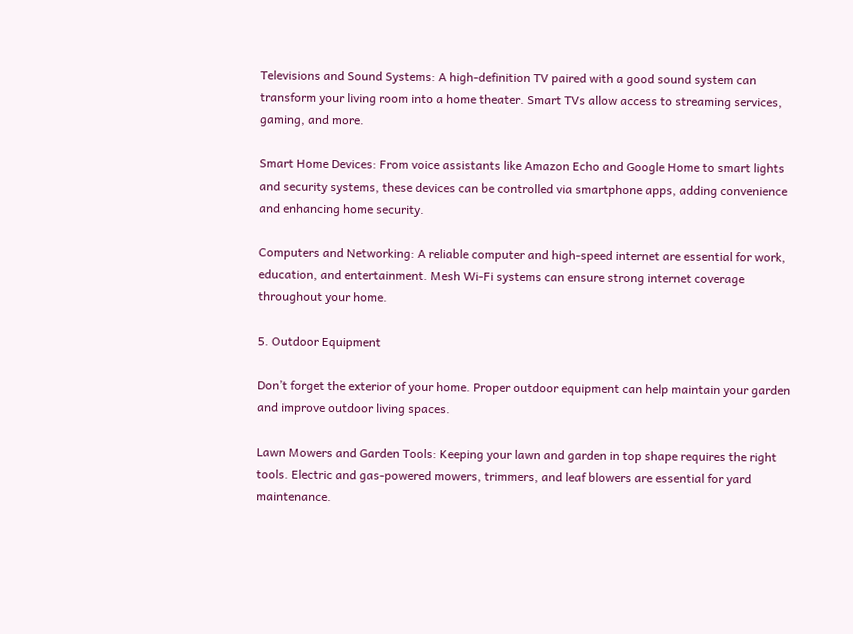Televisions and Sound Systems: A high-definition TV paired with a good sound system can transform your living room into a home theater. Smart TVs allow access to streaming services, gaming, and more.

Smart Home Devices: From voice assistants like Amazon Echo and Google Home to smart lights and security systems, these devices can be controlled via smartphone apps, adding convenience and enhancing home security.

Computers and Networking: A reliable computer and high-speed internet are essential for work, education, and entertainment. Mesh Wi-Fi systems can ensure strong internet coverage throughout your home.

5. Outdoor Equipment

Don’t forget the exterior of your home. Proper outdoor equipment can help maintain your garden and improve outdoor living spaces.

Lawn Mowers and Garden Tools: Keeping your lawn and garden in top shape requires the right tools. Electric and gas-powered mowers, trimmers, and leaf blowers are essential for yard maintenance.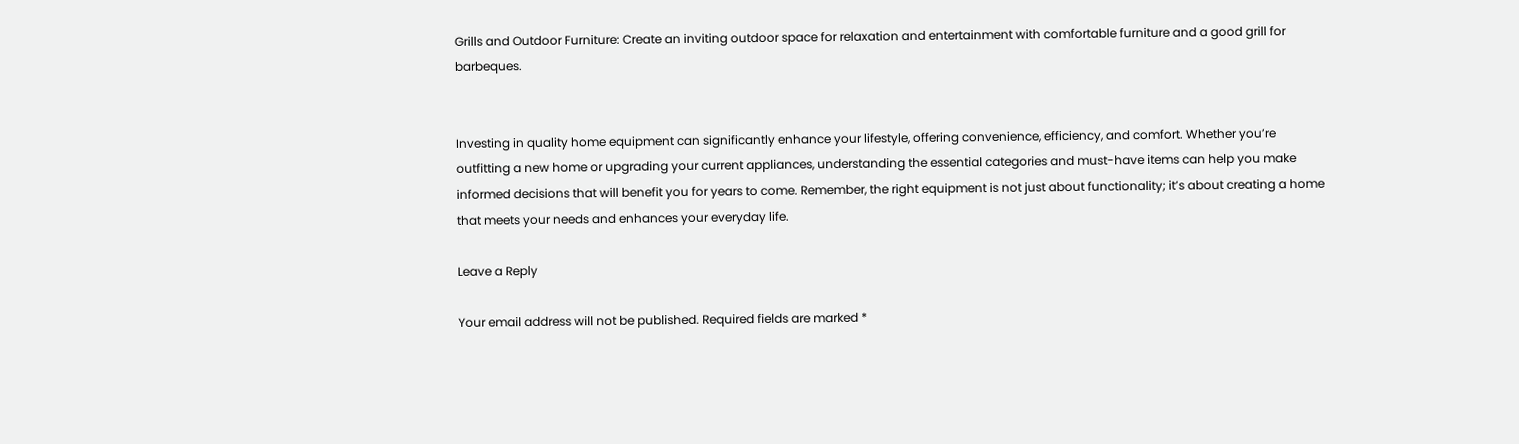Grills and Outdoor Furniture: Create an inviting outdoor space for relaxation and entertainment with comfortable furniture and a good grill for barbeques.


Investing in quality home equipment can significantly enhance your lifestyle, offering convenience, efficiency, and comfort. Whether you’re outfitting a new home or upgrading your current appliances, understanding the essential categories and must-have items can help you make informed decisions that will benefit you for years to come. Remember, the right equipment is not just about functionality; it’s about creating a home that meets your needs and enhances your everyday life.

Leave a Reply

Your email address will not be published. Required fields are marked *